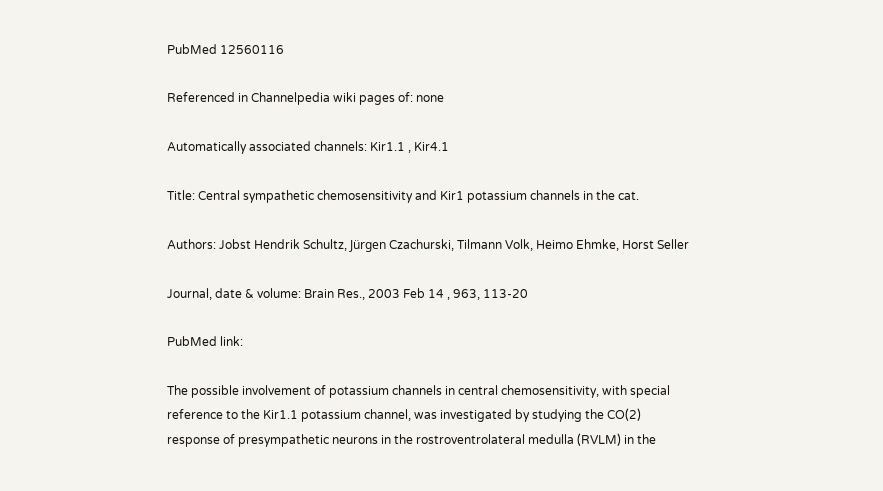PubMed 12560116

Referenced in Channelpedia wiki pages of: none

Automatically associated channels: Kir1.1 , Kir4.1

Title: Central sympathetic chemosensitivity and Kir1 potassium channels in the cat.

Authors: Jobst Hendrik Schultz, Jürgen Czachurski, Tilmann Volk, Heimo Ehmke, Horst Seller

Journal, date & volume: Brain Res., 2003 Feb 14 , 963, 113-20

PubMed link:

The possible involvement of potassium channels in central chemosensitivity, with special reference to the Kir1.1 potassium channel, was investigated by studying the CO(2) response of presympathetic neurons in the rostroventrolateral medulla (RVLM) in the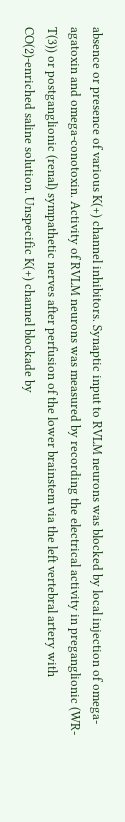absence or presence of various K(+) channel inhibitors. Synaptic input to RVLM neurons was blocked by local injection of omega-agatoxin and omega-conotoxin. Activity of RVLM neurons was measured by recording the electrical activity in preganglionic (WR-T(3)) or postganglionic (renal) sympathetic nerves after perfusion of the lower brainstem via the left vertebral artery with CO(2)-enriched saline solution. Unspecific K(+) channel blockade by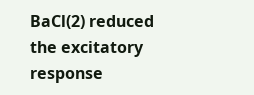BaCl(2) reduced the excitatory response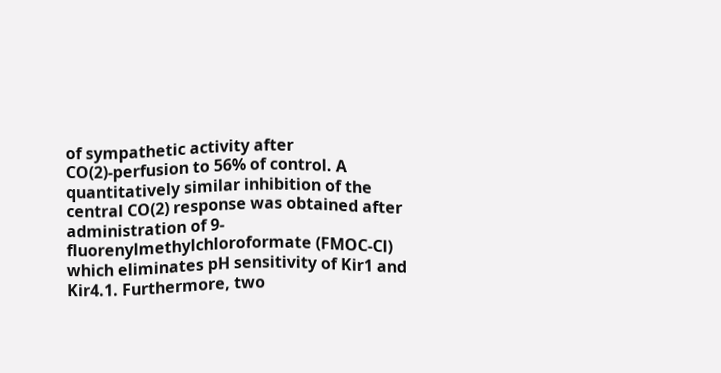of sympathetic activity after CO(2)-perfusion to 56% of control. A quantitatively similar inhibition of the central CO(2) response was obtained after administration of 9-fluorenylmethylchloroformate (FMOC-Cl) which eliminates pH sensitivity of Kir1 and Kir4.1. Furthermore, two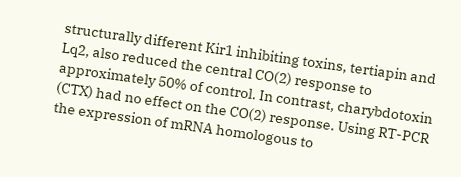structurally different Kir1 inhibiting toxins, tertiapin and Lq2, also reduced the central CO(2) response to approximately 50% of control. In contrast, charybdotoxin (CTX) had no effect on the CO(2) response. Using RT-PCR the expression of mRNA homologous to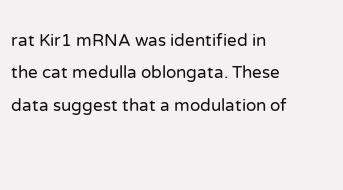rat Kir1 mRNA was identified in the cat medulla oblongata. These data suggest that a modulation of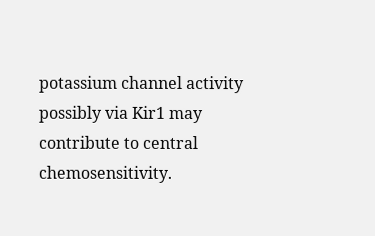potassium channel activity possibly via Kir1 may contribute to central chemosensitivity.